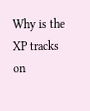Why is the XP tracks on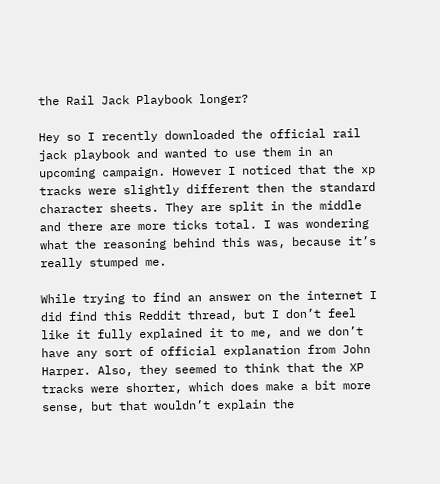the Rail Jack Playbook longer?

Hey so I recently downloaded the official rail jack playbook and wanted to use them in an upcoming campaign. However I noticed that the xp tracks were slightly different then the standard character sheets. They are split in the middle and there are more ticks total. I was wondering what the reasoning behind this was, because it’s really stumped me.

While trying to find an answer on the internet I did find this Reddit thread, but I don’t feel like it fully explained it to me, and we don’t have any sort of official explanation from John Harper. Also, they seemed to think that the XP tracks were shorter, which does make a bit more sense, but that wouldn’t explain the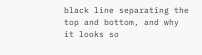black line separating the top and bottom, and why it looks so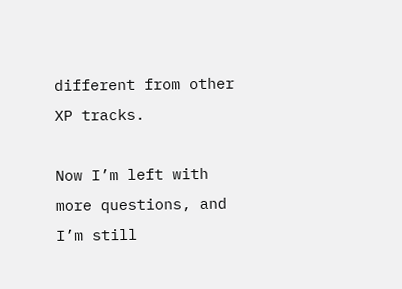different from other XP tracks.

Now I’m left with more questions, and I’m still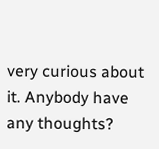very curious about it. Anybody have any thoughts?